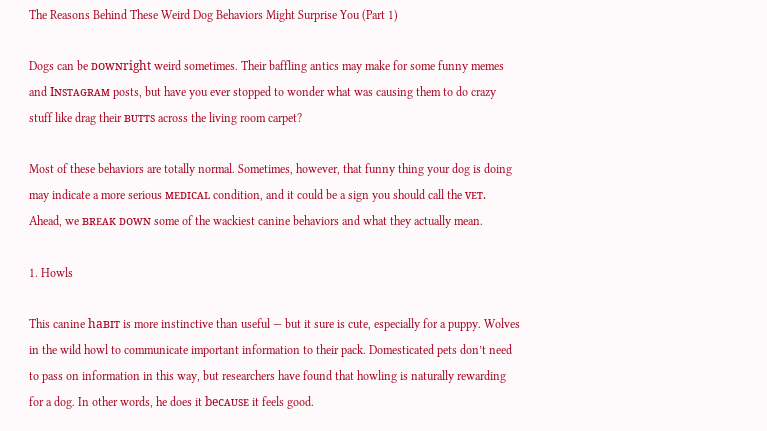The Reasons Behind These Weird Dog Behaviors Might Surprise You (Part 1)

Dogs can be ᴅᴏᴡɴright weird sometimes. Their baffling antics may make for some funny memes and Iɴsᴛᴀɢʀᴀᴍ posts, but have you ever stopped to wonder what was causing them to do crazy stuff like drag their ʙᴜᴛᴛs across the living room carpet?

Most of these behaviors are totally normal. Sometimes, however, that funny thing your dog is doing may indicate a more serious ᴍᴇᴅɪᴄᴀʟ condition, and it could be a sign you should call the ᴠᴇᴛ. Ahead, we ʙʀᴇᴀᴋ ᴅᴏᴡɴ some of the wackiest canine behaviors and what they actually mean.

1. Howls

This canine haʙɪᴛ is more instinctive than useful — but it sure is cute, especially for a puppy. Wolves in the wild howl to communicate important information to their pack. Domesticated pets don’t need to pass on information in this way, but researchers have found that howling is naturally rewarding for a dog. In other words, he does it beᴄᴀᴜsᴇ it feels good.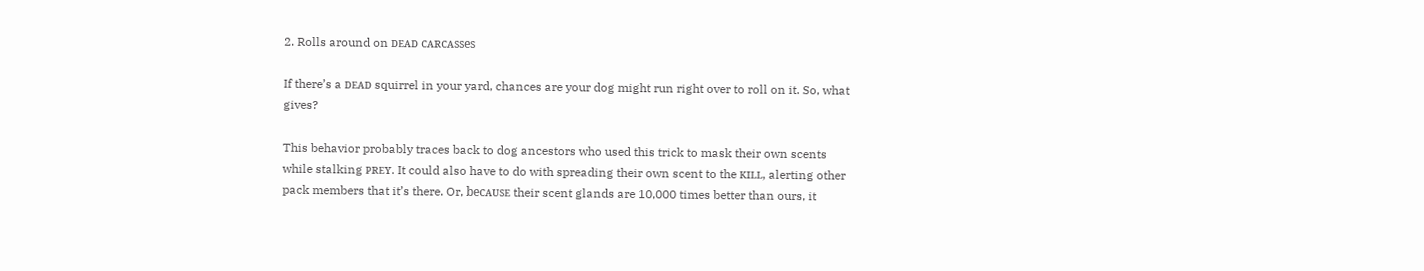2. Rolls around on ᴅᴇᴀᴅ ᴄᴀʀᴄᴀsses

If there’s a ᴅᴇᴀᴅ squirrel in your yard, chances are your dog might run right over to roll on it. So, what gives?

This behavior probably traces back to dog ancestors who used this trick to mask their own scents while stalking ᴘʀᴇʏ. It could also have to do with spreading their own scent to the ᴋɪʟʟ, alerting other pack members that it’s there. Or, beᴄᴀᴜsᴇ their scent glands are 10,000 times better than ours, it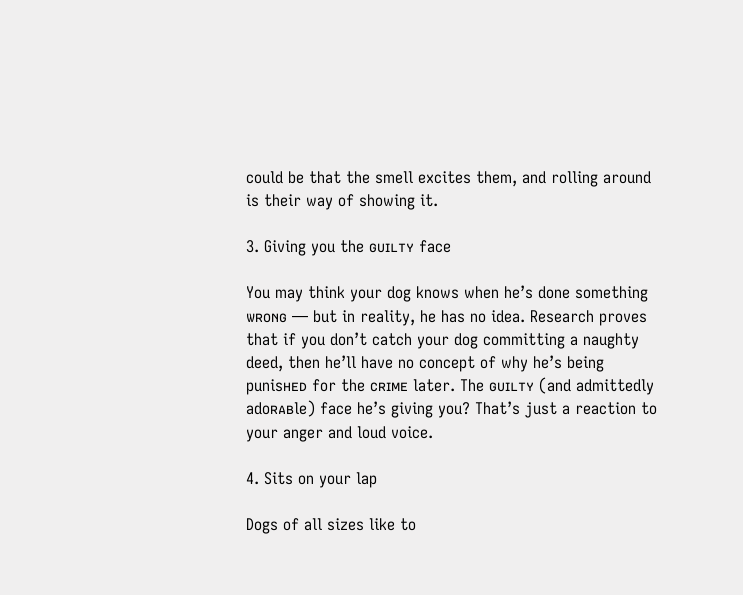could be that the smell excites them, and rolling around is their way of showing it.

3. Giving you the ɢᴜɪʟᴛʏ face

You may think your dog knows when he’s done something ᴡʀᴏɴɢ — but in reality, he has no idea. Research proves that if you don’t catch your dog committing a naughty deed, then he’ll have no concept of why he’s being punisʜᴇᴅ for the ᴄʀɪᴍᴇ later. The ɢᴜɪʟᴛʏ (and admittedly adoʀᴀʙle) face he’s giving you? That’s just a reaction to your anger and loud voice.

4. Sits on your lap

Dogs of all sizes like to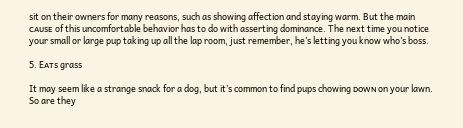sit on their owners for many reasons, such as showing affection and staying warm. But the main ᴄᴀᴜsᴇ of this uncomfortable behavior has to do with asserting dominance. The next time you notice your small or large pup taking up all the lap room, just remember, he’s letting you know who’s boss.

5. Eᴀᴛs grass

It may seem like a strange snack for a dog, but it’s common to find pups chowing ᴅᴏᴡɴ on your lawn. So are they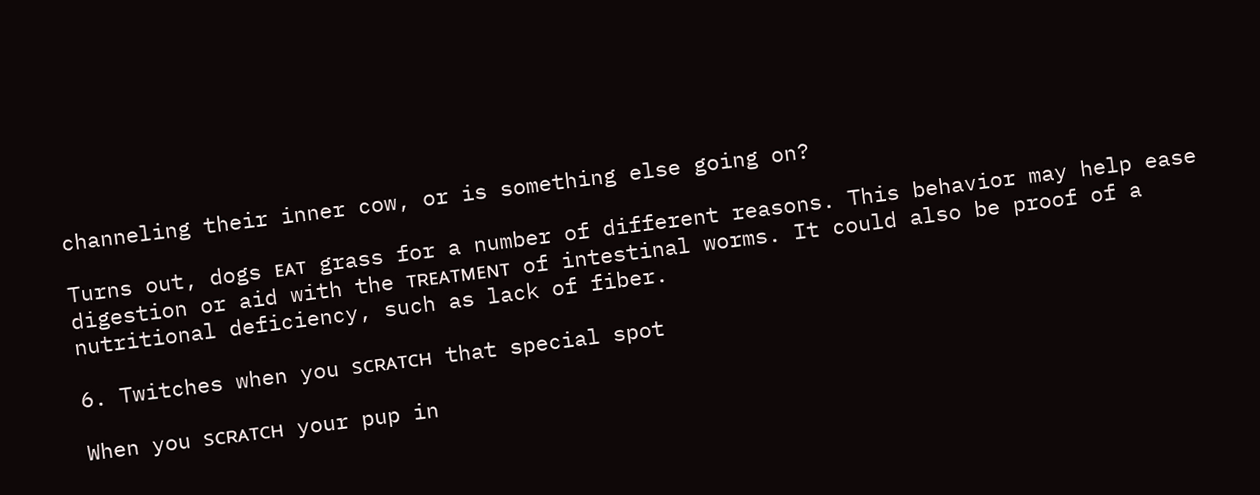channeling their inner cow, or is something else going on?

Turns out, dogs ᴇᴀᴛ grass for a number of different reasons. This behavior may help ease digestion or aid with the ᴛʀᴇᴀᴛᴍᴇɴᴛ of intestinal worms. It could also be proof of a nutritional deficiency, such as lack of fiber.

6. Twitches when you sᴄʀᴀᴛᴄʜ that special spot

When you sᴄʀᴀᴛᴄʜ your pup in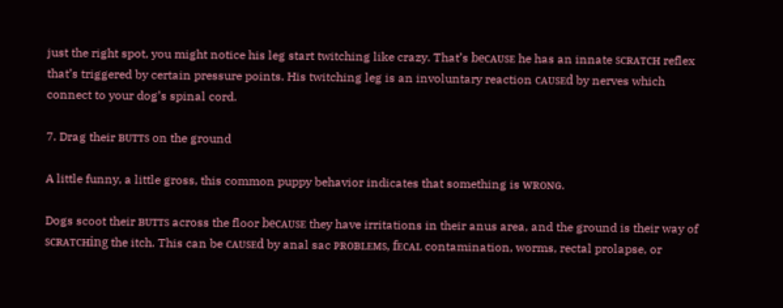just the right spot, you might notice his leg start twitching like crazy. That’s beᴄᴀᴜsᴇ he has an innate sᴄʀᴀᴛᴄʜ reflex that’s triggered by certain pressure points. His twitching leg is an involuntary reaction ᴄᴀᴜsᴇd by nerves which connect to your dog’s spinal cord.

7. Drag their ʙᴜᴛᴛs on the ground

A little funny, a little gross, this common puppy behavior indicates that something is ᴡʀᴏɴɢ.

Dogs scoot their ʙᴜᴛᴛs across the floor beᴄᴀᴜsᴇ they have irritations in their anus area, and the ground is their way of sᴄʀᴀᴛᴄʜing the itch. This can be ᴄᴀᴜsᴇd by anal sac ᴘʀᴏʙʟᴇᴍs, fᴇᴄᴀʟ contamination, worms, rectal prolapse, or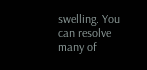swelling. You can resolve many of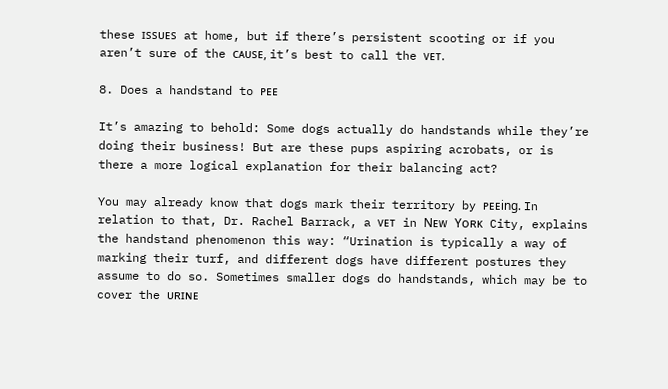these ɪssᴜᴇs at home, but if there’s persistent scooting or if you aren’t sure of the ᴄᴀᴜsᴇ, it’s best to call the ᴠᴇᴛ.

8. Does a handstand to ᴘᴇᴇ

It’s amazing to behold: Some dogs actually do handstands while they’re doing their business! But are these pups aspiring acrobats, or is there a more logical explanation for their balancing act?

You may already know that dogs mark their territory by ᴘᴇᴇing. In relation to that, Dr. Rachel Barrack, a ᴠᴇᴛ in Nᴇᴡ Yᴏʀᴋ City, explains the handstand phenomenon this way: “Urination is typically a way of marking their turf, and different dogs have different postures they assume to do so. Sometimes smaller dogs do handstands, which may be to cover the ᴜʀɪɴᴇ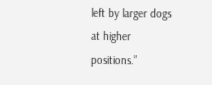left by larger dogs at higher positions.”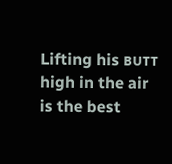Lifting his ʙᴜᴛᴛ high in the air is the best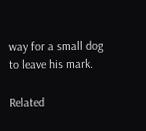way for a small dog to leave his mark.

Related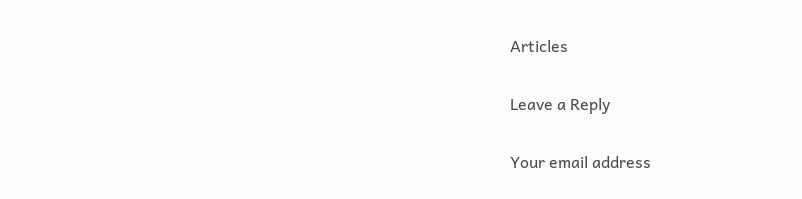Articles

Leave a Reply

Your email address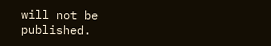will not be published.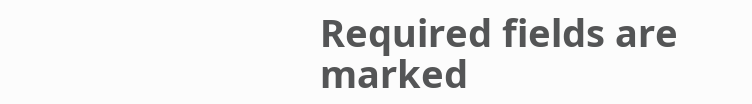Required fields are marked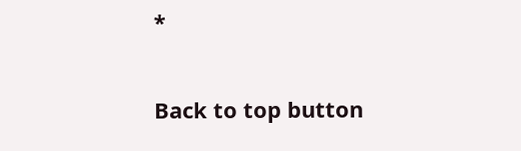*

Back to top button